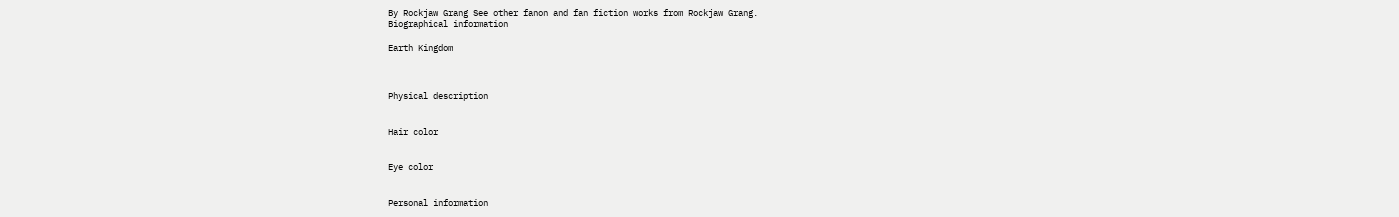By Rockjaw Grang See other fanon and fan fiction works from Rockjaw Grang.
Biographical information

Earth Kingdom



Physical description


Hair color


Eye color


Personal information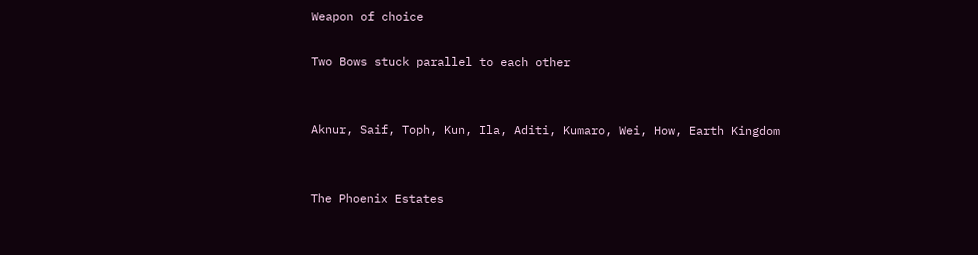Weapon of choice

Two Bows stuck parallel to each other


Aknur, Saif, Toph, Kun, Ila, Aditi, Kumaro, Wei, How, Earth Kingdom


The Phoenix Estates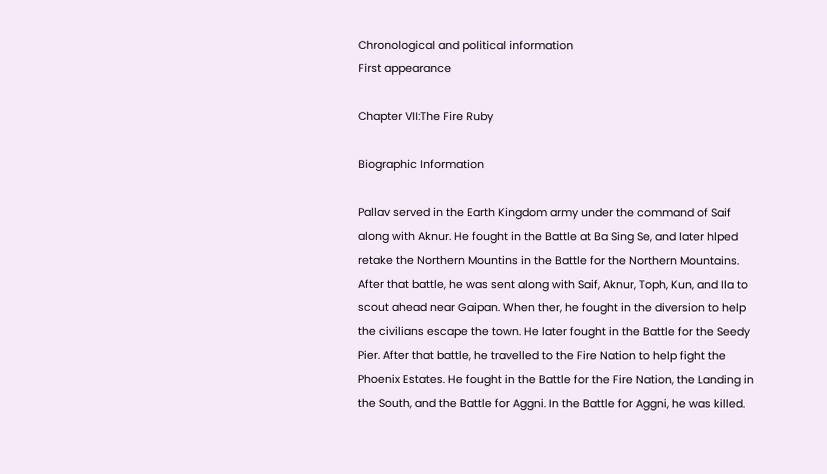Chronological and political information
First appearance

Chapter VII:The Fire Ruby

Biographic Information

Pallav served in the Earth Kingdom army under the command of Saif along with Aknur. He fought in the Battle at Ba Sing Se, and later hlped retake the Northern Mountins in the Battle for the Northern Mountains. After that battle, he was sent along with Saif, Aknur, Toph, Kun, and Ila to scout ahead near Gaipan. When ther, he fought in the diversion to help the civilians escape the town. He later fought in the Battle for the Seedy Pier. After that battle, he travelled to the Fire Nation to help fight the Phoenix Estates. He fought in the Battle for the Fire Nation, the Landing in the South, and the Battle for Aggni. In the Battle for Aggni, he was killed.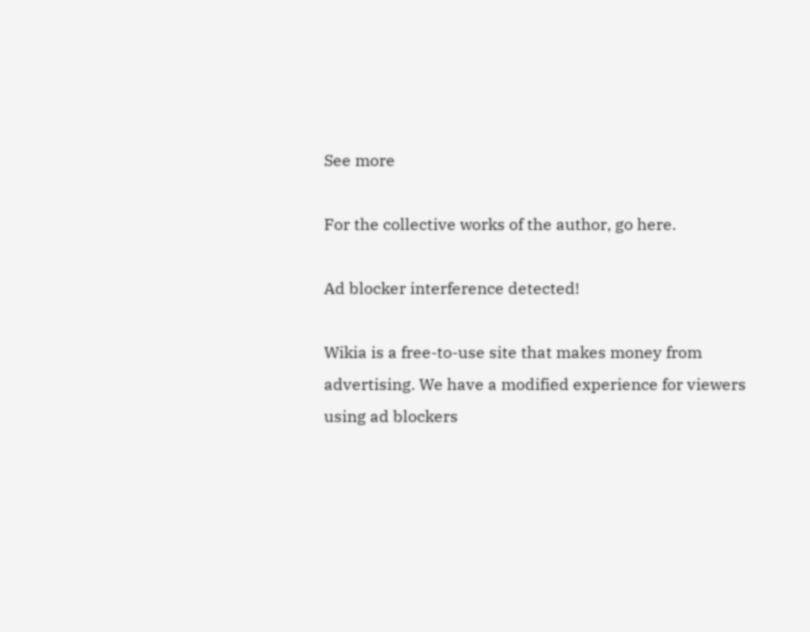See more

For the collective works of the author, go here.

Ad blocker interference detected!

Wikia is a free-to-use site that makes money from advertising. We have a modified experience for viewers using ad blockers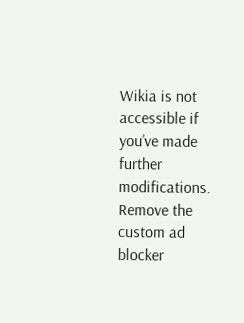Wikia is not accessible if you’ve made further modifications. Remove the custom ad blocker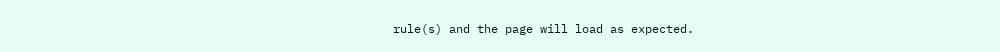rule(s) and the page will load as expected.